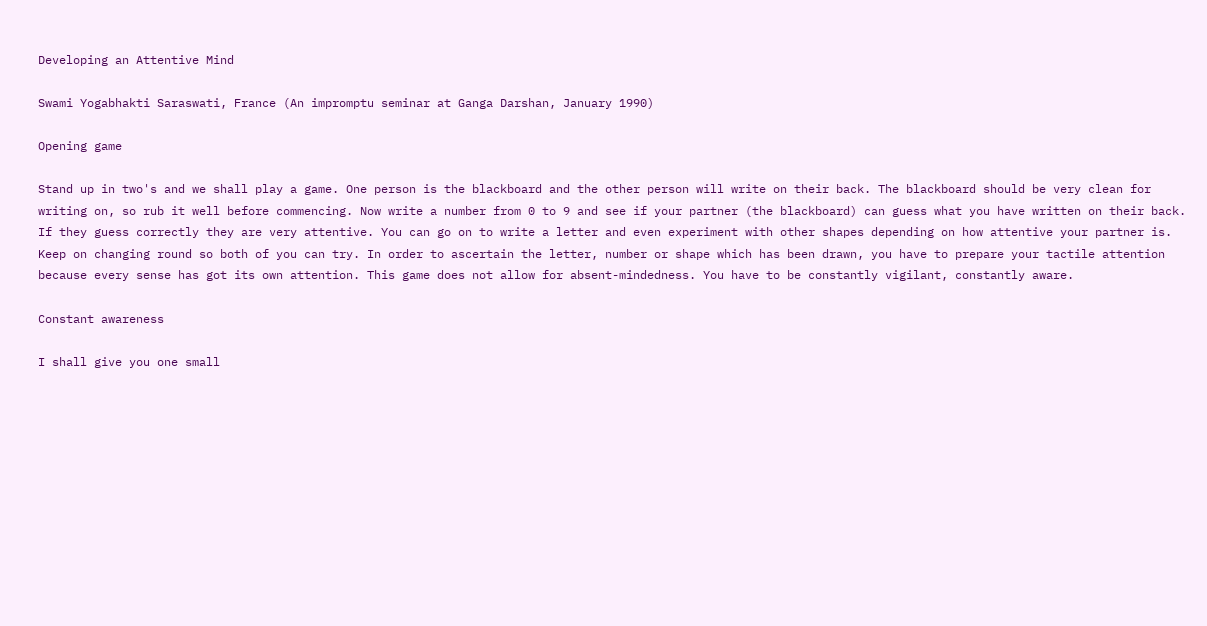Developing an Attentive Mind

Swami Yogabhakti Saraswati, France (An impromptu seminar at Ganga Darshan, January 1990)

Opening game

Stand up in two's and we shall play a game. One person is the blackboard and the other person will write on their back. The blackboard should be very clean for writing on, so rub it well before commencing. Now write a number from 0 to 9 and see if your partner (the blackboard) can guess what you have written on their back. If they guess correctly they are very attentive. You can go on to write a letter and even experiment with other shapes depending on how attentive your partner is. Keep on changing round so both of you can try. In order to ascertain the letter, number or shape which has been drawn, you have to prepare your tactile attention because every sense has got its own attention. This game does not allow for absent-mindedness. You have to be constantly vigilant, constantly aware.

Constant awareness

I shall give you one small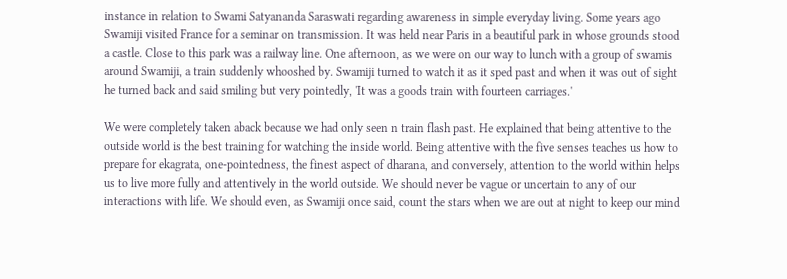instance in relation to Swami Satyananda Saraswati regarding awareness in simple everyday living. Some years ago Swamiji visited France for a seminar on transmission. It was held near Paris in a beautiful park in whose grounds stood a castle. Close to this park was a railway line. One afternoon, as we were on our way to lunch with a group of swamis around Swamiji, a train suddenly whooshed by. Swamiji turned to watch it as it sped past and when it was out of sight he turned back and said smiling but very pointedly, 'It was a goods train with fourteen carriages.'

We were completely taken aback because we had only seen n train flash past. He explained that being attentive to the outside world is the best training for watching the inside world. Being attentive with the five senses teaches us how to prepare for ekagrata, one-pointedness, the finest aspect of dharana, and conversely, attention to the world within helps us to live more fully and attentively in the world outside. We should never be vague or uncertain to any of our interactions with life. We should even, as Swamiji once said, count the stars when we are out at night to keep our mind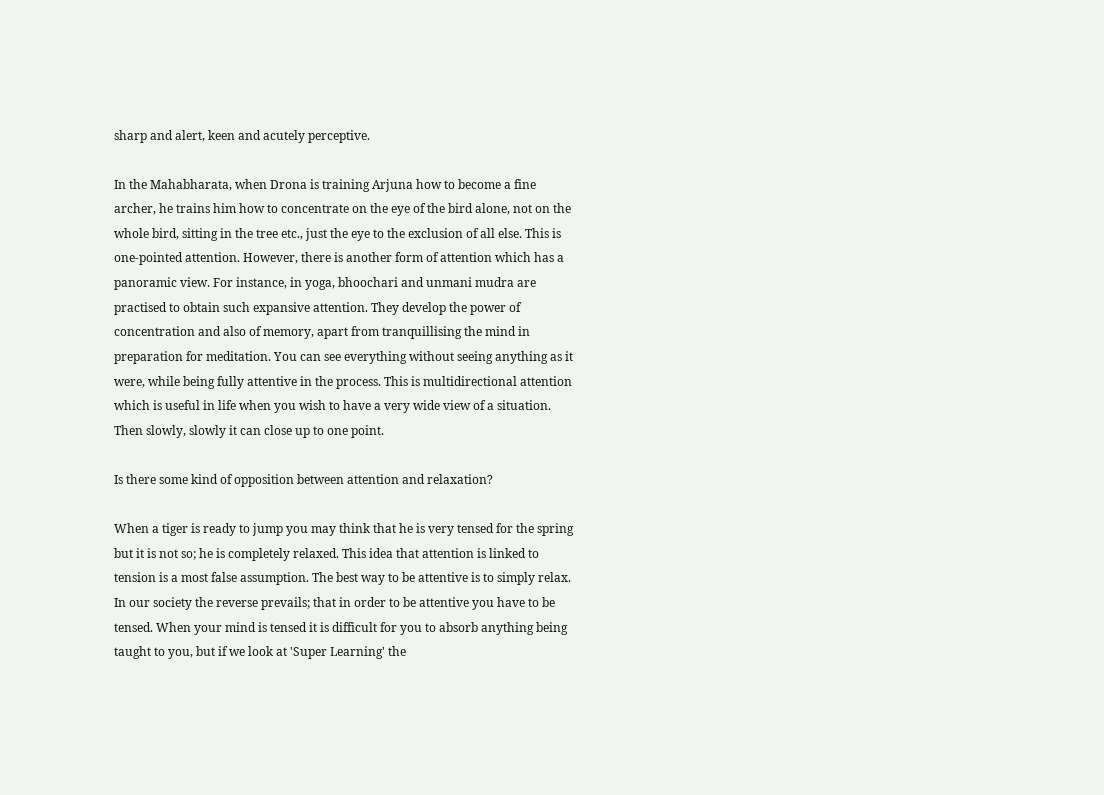sharp and alert, keen and acutely perceptive.

In the Mahabharata, when Drona is training Arjuna how to become a fine archer, he trains him how to concentrate on the eye of the bird alone, not on the whole bird, sitting in the tree etc., just the eye to the exclusion of all else. This is one-pointed attention. However, there is another form of attention which has a panoramic view. For instance, in yoga, bhoochari and unmani mudra are practised to obtain such expansive attention. They develop the power of concentration and also of memory, apart from tranquillising the mind in preparation for meditation. You can see everything without seeing anything as it were, while being fully attentive in the process. This is multidirectional attention which is useful in life when you wish to have a very wide view of a situation. Then slowly, slowly it can close up to one point.

Is there some kind of opposition between attention and relaxation?

When a tiger is ready to jump you may think that he is very tensed for the spring but it is not so; he is completely relaxed. This idea that attention is linked to tension is a most false assumption. The best way to be attentive is to simply relax. In our society the reverse prevails; that in order to be attentive you have to be tensed. When your mind is tensed it is difficult for you to absorb anything being taught to you, but if we look at 'Super Learning' the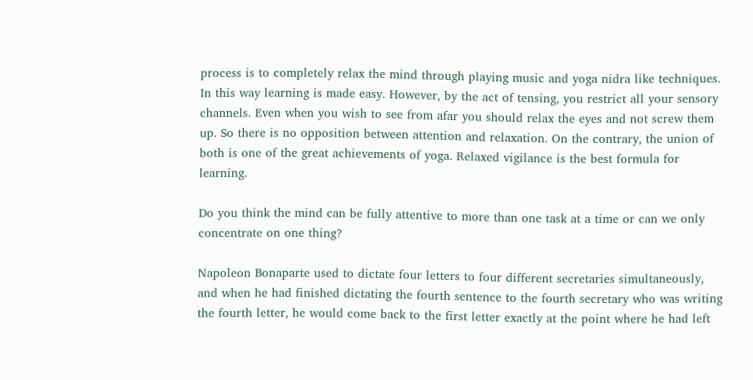process is to completely relax the mind through playing music and yoga nidra like techniques. In this way learning is made easy. However, by the act of tensing, you restrict all your sensory channels. Even when you wish to see from afar you should relax the eyes and not screw them up. So there is no opposition between attention and relaxation. On the contrary, the union of both is one of the great achievements of yoga. Relaxed vigilance is the best formula for learning.

Do you think the mind can be fully attentive to more than one task at a time or can we only concentrate on one thing?

Napoleon Bonaparte used to dictate four letters to four different secretaries simultaneously, and when he had finished dictating the fourth sentence to the fourth secretary who was writing the fourth letter, he would come back to the first letter exactly at the point where he had left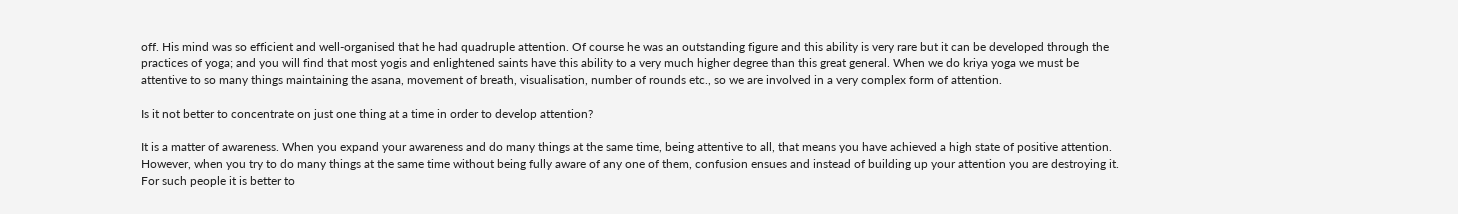off. His mind was so efficient and well-organised that he had quadruple attention. Of course he was an outstanding figure and this ability is very rare but it can be developed through the practices of yoga; and you will find that most yogis and enlightened saints have this ability to a very much higher degree than this great general. When we do kriya yoga we must be attentive to so many things maintaining the asana, movement of breath, visualisation, number of rounds etc., so we are involved in a very complex form of attention.

Is it not better to concentrate on just one thing at a time in order to develop attention?

It is a matter of awareness. When you expand your awareness and do many things at the same time, being attentive to all, that means you have achieved a high state of positive attention. However, when you try to do many things at the same time without being fully aware of any one of them, confusion ensues and instead of building up your attention you are destroying it. For such people it is better to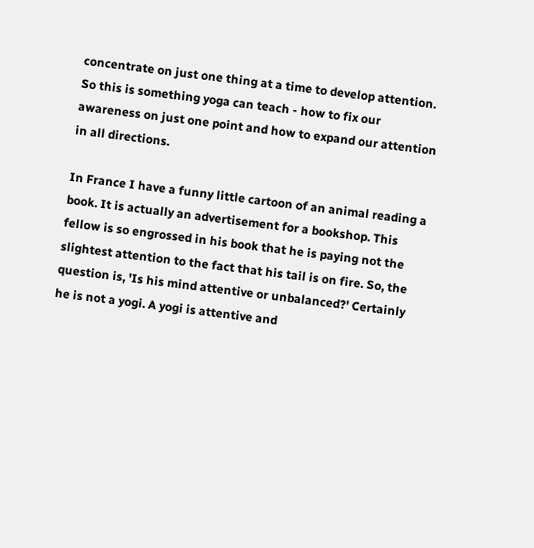concentrate on just one thing at a time to develop attention. So this is something yoga can teach - how to fix our awareness on just one point and how to expand our attention in all directions.

In France I have a funny little cartoon of an animal reading a book. It is actually an advertisement for a bookshop. This fellow is so engrossed in his book that he is paying not the slightest attention to the fact that his tail is on fire. So, the question is, 'Is his mind attentive or unbalanced?' Certainly he is not a yogi. A yogi is attentive and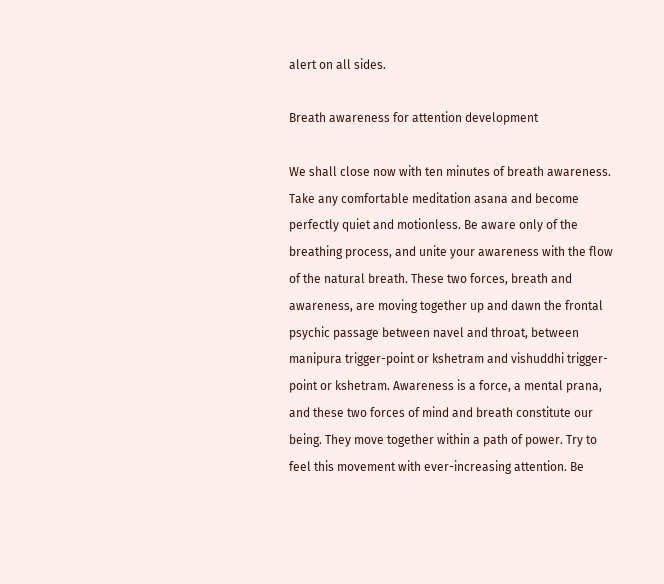alert on all sides.

Breath awareness for attention development

We shall close now with ten minutes of breath awareness. Take any comfortable meditation asana and become perfectly quiet and motionless. Be aware only of the breathing process, and unite your awareness with the flow of the natural breath. These two forces, breath and awareness, are moving together up and dawn the frontal psychic passage between navel and throat, between manipura trigger-point or kshetram and vishuddhi trigger-point or kshetram. Awareness is a force, a mental prana, and these two forces of mind and breath constitute our being. They move together within a path of power. Try to feel this movement with ever-increasing attention. Be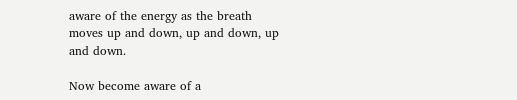aware of the energy as the breath moves up and down, up and down, up and down.

Now become aware of a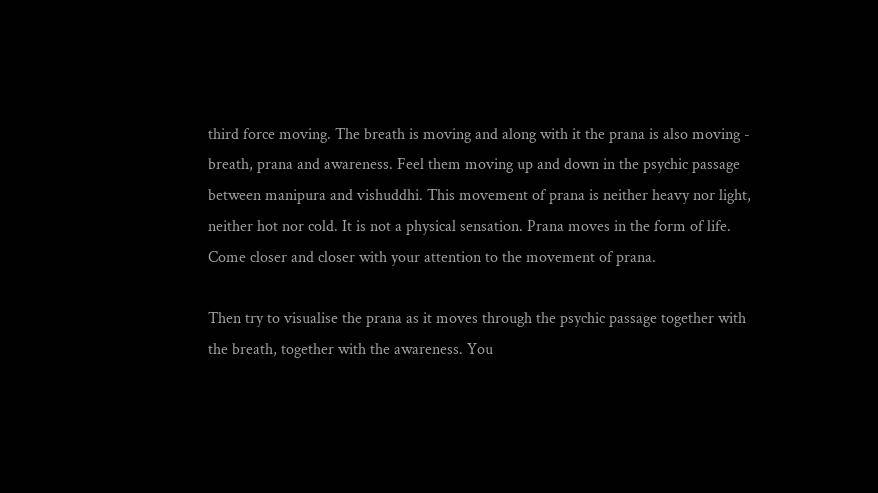third force moving. The breath is moving and along with it the prana is also moving - breath, prana and awareness. Feel them moving up and down in the psychic passage between manipura and vishuddhi. This movement of prana is neither heavy nor light, neither hot nor cold. It is not a physical sensation. Prana moves in the form of life. Come closer and closer with your attention to the movement of prana.

Then try to visualise the prana as it moves through the psychic passage together with the breath, together with the awareness. You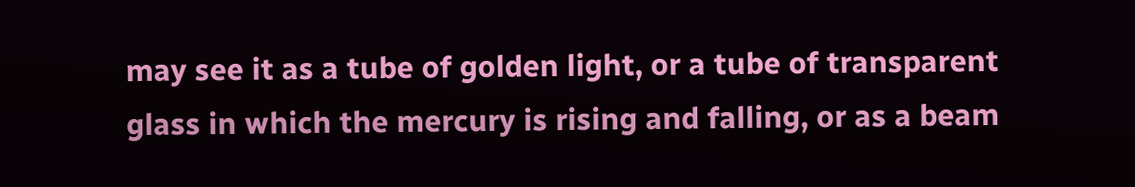may see it as a tube of golden light, or a tube of transparent glass in which the mercury is rising and falling, or as a beam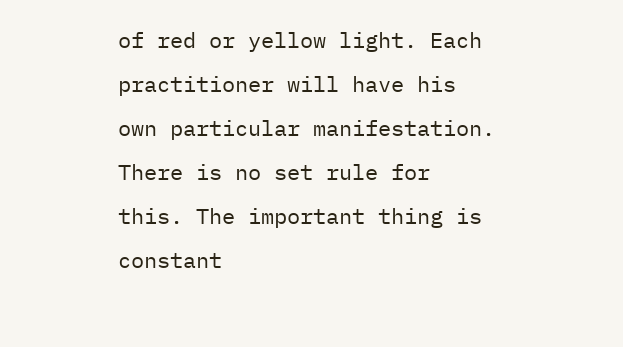of red or yellow light. Each practitioner will have his own particular manifestation. There is no set rule for this. The important thing is constant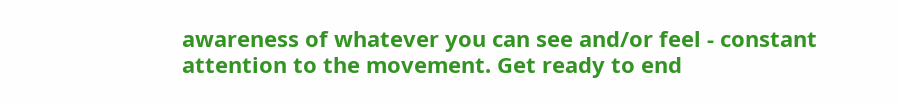awareness of whatever you can see and/or feel - constant attention to the movement. Get ready to end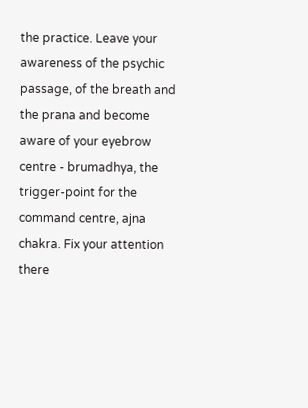the practice. Leave your awareness of the psychic passage, of the breath and the prana and become aware of your eyebrow centre - brumadhya, the trigger-point for the command centre, ajna chakra. Fix your attention there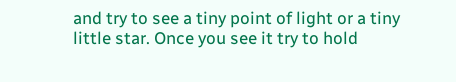and try to see a tiny point of light or a tiny little star. Once you see it try to hold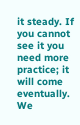it steady. If you cannot see it you need more practice; it will come eventually. We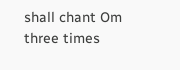shall chant Om three times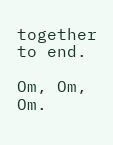together to end.

Om, Om, Om.